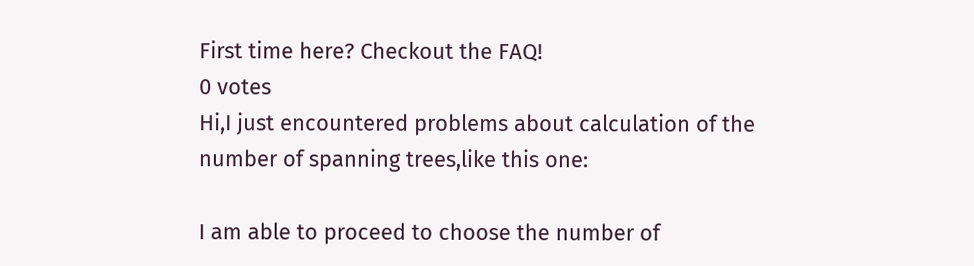First time here? Checkout the FAQ!
0 votes
Hi,I just encountered problems about calculation of the number of spanning trees,like this one:

I am able to proceed to choose the number of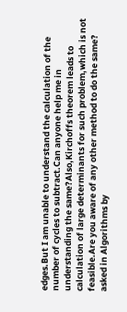edges.But I am unable to understand the calculation of the number of cycles to subtract.Can anyone help me in understanding the same?Also,Kirchoffs theorem leads to calculation of large determinants for such problem,which is not feasible.Are you aware of any other method to do the same?
asked in Algorithms by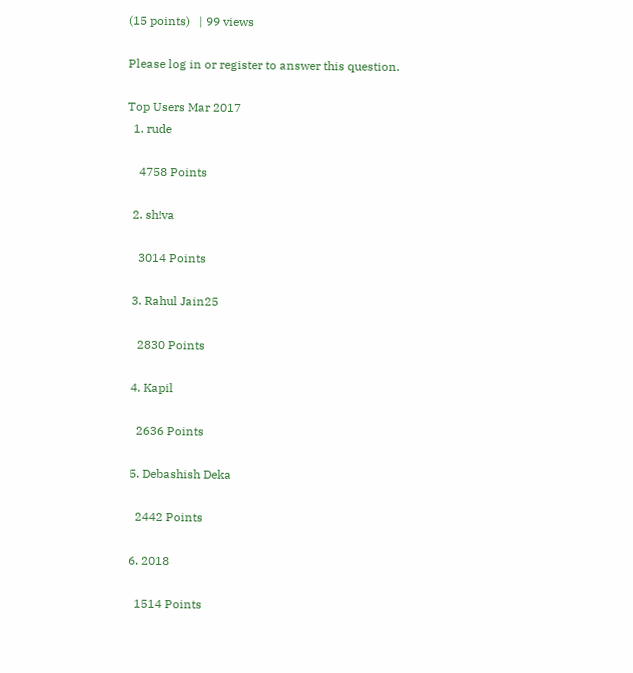(15 points)   | 99 views

Please log in or register to answer this question.

Top Users Mar 2017
  1. rude

    4758 Points

  2. sh!va

    3014 Points

  3. Rahul Jain25

    2830 Points

  4. Kapil

    2636 Points

  5. Debashish Deka

    2442 Points

  6. 2018

    1514 Points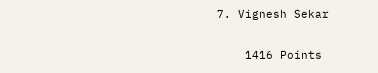7. Vignesh Sekar

    1416 Points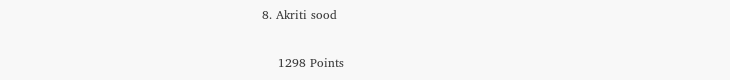8. Akriti sood

    1298 Points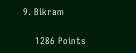9. Bikram

    1286 Points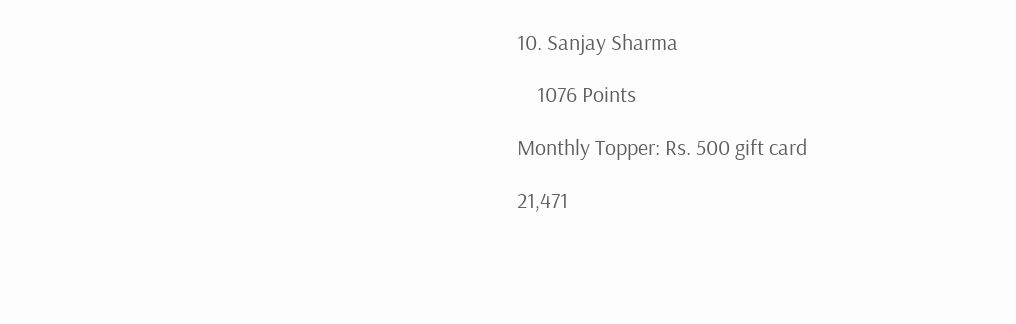10. Sanjay Sharma

    1076 Points

Monthly Topper: Rs. 500 gift card

21,471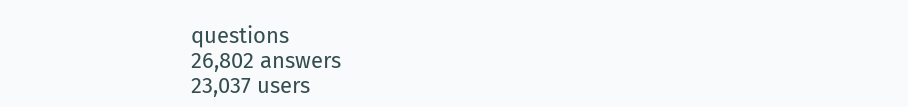questions
26,802 answers
23,037 users